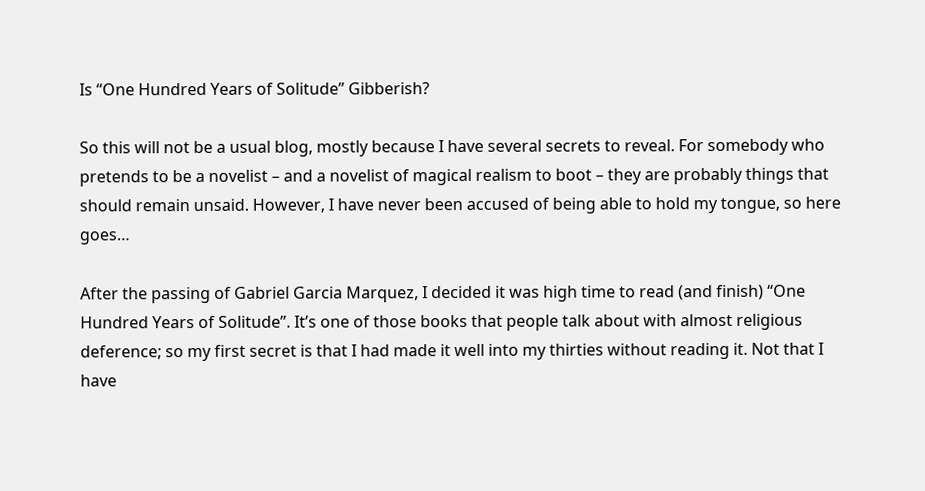Is “One Hundred Years of Solitude” Gibberish?

So this will not be a usual blog, mostly because I have several secrets to reveal. For somebody who pretends to be a novelist – and a novelist of magical realism to boot – they are probably things that should remain unsaid. However, I have never been accused of being able to hold my tongue, so here goes…

After the passing of Gabriel Garcia Marquez, I decided it was high time to read (and finish) “One Hundred Years of Solitude”. It’s one of those books that people talk about with almost religious deference; so my first secret is that I had made it well into my thirties without reading it. Not that I have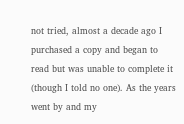not tried, almost a decade ago I purchased a copy and began to read but was unable to complete it (though I told no one). As the years went by and my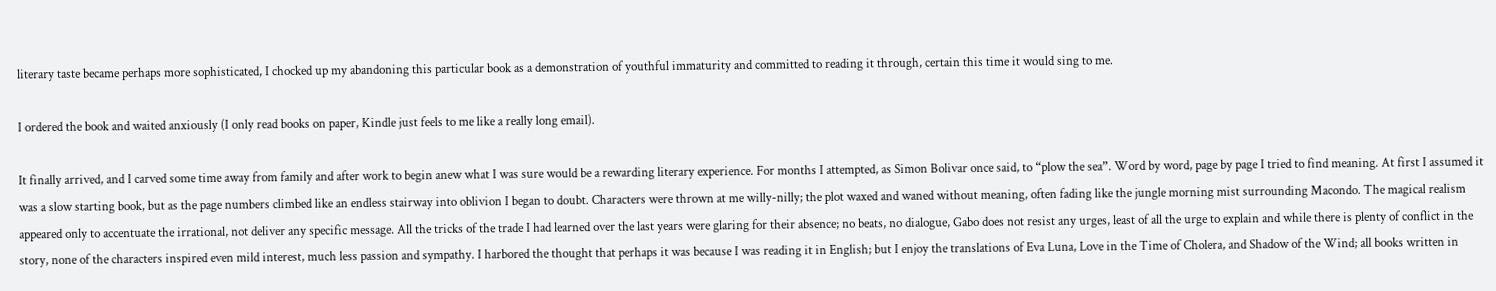literary taste became perhaps more sophisticated, I chocked up my abandoning this particular book as a demonstration of youthful immaturity and committed to reading it through, certain this time it would sing to me.

I ordered the book and waited anxiously (I only read books on paper, Kindle just feels to me like a really long email).

It finally arrived, and I carved some time away from family and after work to begin anew what I was sure would be a rewarding literary experience. For months I attempted, as Simon Bolivar once said, to “plow the sea”. Word by word, page by page I tried to find meaning. At first I assumed it was a slow starting book, but as the page numbers climbed like an endless stairway into oblivion I began to doubt. Characters were thrown at me willy-nilly; the plot waxed and waned without meaning, often fading like the jungle morning mist surrounding Macondo. The magical realism appeared only to accentuate the irrational, not deliver any specific message. All the tricks of the trade I had learned over the last years were glaring for their absence; no beats, no dialogue, Gabo does not resist any urges, least of all the urge to explain and while there is plenty of conflict in the story, none of the characters inspired even mild interest, much less passion and sympathy. I harbored the thought that perhaps it was because I was reading it in English; but I enjoy the translations of Eva Luna, Love in the Time of Cholera, and Shadow of the Wind; all books written in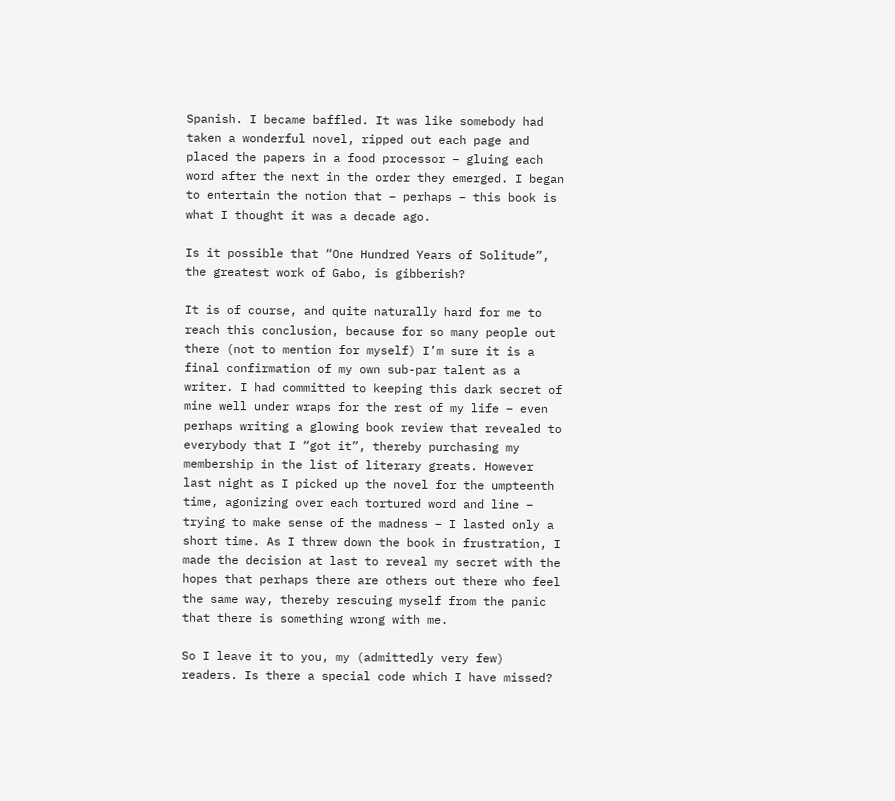Spanish. I became baffled. It was like somebody had taken a wonderful novel, ripped out each page and placed the papers in a food processor – gluing each word after the next in the order they emerged. I began to entertain the notion that – perhaps – this book is what I thought it was a decade ago.

Is it possible that “One Hundred Years of Solitude”, the greatest work of Gabo, is gibberish?

It is of course, and quite naturally hard for me to reach this conclusion, because for so many people out there (not to mention for myself) I’m sure it is a final confirmation of my own sub-par talent as a writer. I had committed to keeping this dark secret of mine well under wraps for the rest of my life – even perhaps writing a glowing book review that revealed to everybody that I “got it”, thereby purchasing my membership in the list of literary greats. However last night as I picked up the novel for the umpteenth time, agonizing over each tortured word and line – trying to make sense of the madness – I lasted only a short time. As I threw down the book in frustration, I made the decision at last to reveal my secret with the hopes that perhaps there are others out there who feel the same way, thereby rescuing myself from the panic that there is something wrong with me.

So I leave it to you, my (admittedly very few) readers. Is there a special code which I have missed?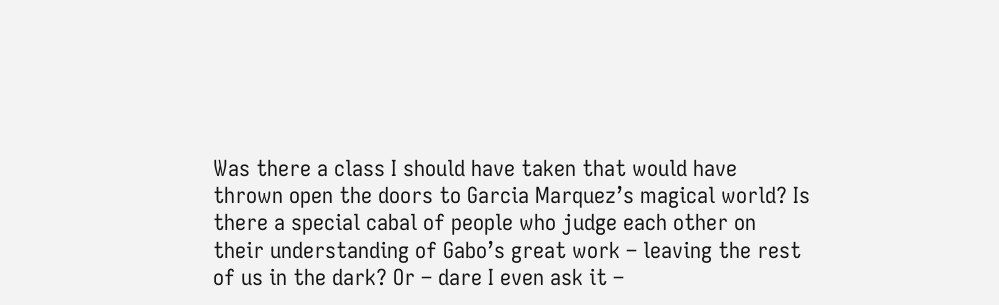Was there a class I should have taken that would have thrown open the doors to Garcia Marquez’s magical world? Is there a special cabal of people who judge each other on their understanding of Gabo’s great work – leaving the rest of us in the dark? Or – dare I even ask it –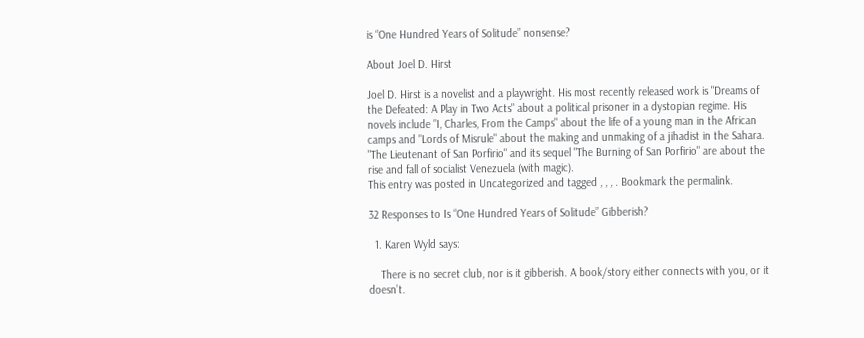is “One Hundred Years of Solitude” nonsense?

About Joel D. Hirst

Joel D. Hirst is a novelist and a playwright. His most recently released work is "Dreams of the Defeated: A Play in Two Acts" about a political prisoner in a dystopian regime. His novels include "I, Charles, From the Camps" about the life of a young man in the African camps and "Lords of Misrule" about the making and unmaking of a jihadist in the Sahara. "The Lieutenant of San Porfirio" and its sequel "The Burning of San Porfirio" are about the rise and fall of socialist Venezuela (with magic).
This entry was posted in Uncategorized and tagged , , , . Bookmark the permalink.

32 Responses to Is “One Hundred Years of Solitude” Gibberish?

  1. Karen Wyld says:

    There is no secret club, nor is it gibberish. A book/story either connects with you, or it doesn’t.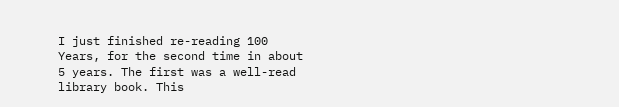I just finished re-reading 100 Years, for the second time in about 5 years. The first was a well-read library book. This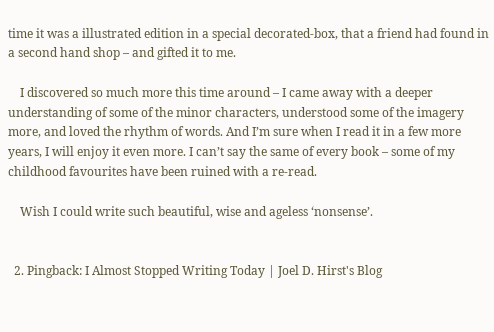time it was a illustrated edition in a special decorated-box, that a friend had found in a second hand shop – and gifted it to me.

    I discovered so much more this time around – I came away with a deeper understanding of some of the minor characters, understood some of the imagery more, and loved the rhythm of words. And I’m sure when I read it in a few more years, I will enjoy it even more. I can’t say the same of every book – some of my childhood favourites have been ruined with a re-read.

    Wish I could write such beautiful, wise and ageless ‘nonsense’.


  2. Pingback: I Almost Stopped Writing Today | Joel D. Hirst's Blog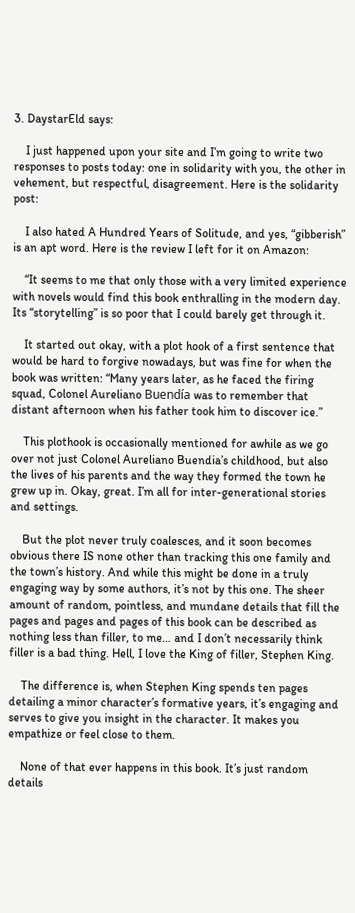3. DaystarEld says:

    I just happened upon your site and I’m going to write two responses to posts today: one in solidarity with you, the other in vehement, but respectful, disagreement. Here is the solidarity post:

    I also hated A Hundred Years of Solitude, and yes, “gibberish” is an apt word. Here is the review I left for it on Amazon:

    “It seems to me that only those with a very limited experience with novels would find this book enthralling in the modern day. Its “storytelling” is so poor that I could barely get through it.

    It started out okay, with a plot hook of a first sentence that would be hard to forgive nowadays, but was fine for when the book was written: “Many years later, as he faced the firing squad, Colonel Aureliano Buendía was to remember that distant afternoon when his father took him to discover ice.”

    This plothook is occasionally mentioned for awhile as we go over not just Colonel Aureliano Buendia’s childhood, but also the lives of his parents and the way they formed the town he grew up in. Okay, great. I’m all for inter-generational stories and settings.

    But the plot never truly coalesces, and it soon becomes obvious there IS none other than tracking this one family and the town’s history. And while this might be done in a truly engaging way by some authors, it’s not by this one. The sheer amount of random, pointless, and mundane details that fill the pages and pages and pages of this book can be described as nothing less than filler, to me… and I don’t necessarily think filler is a bad thing. Hell, I love the King of filler, Stephen King.

    The difference is, when Stephen King spends ten pages detailing a minor character’s formative years, it’s engaging and serves to give you insight in the character. It makes you empathize or feel close to them.

    None of that ever happens in this book. It’s just random details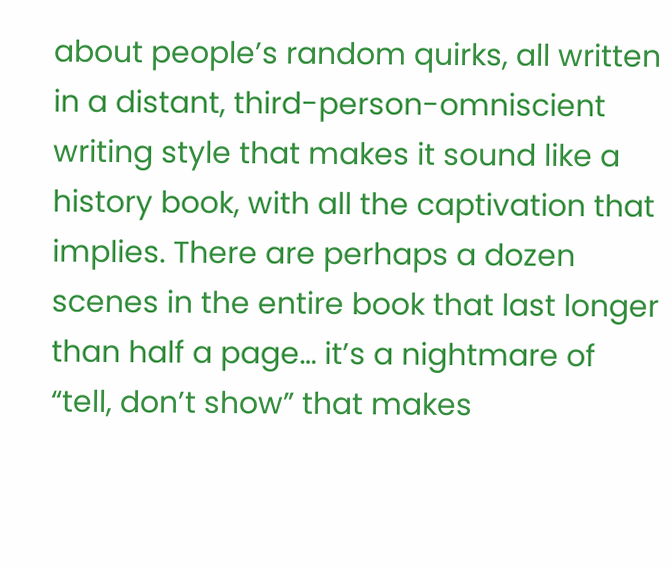about people’s random quirks, all written in a distant, third-person-omniscient writing style that makes it sound like a history book, with all the captivation that implies. There are perhaps a dozen scenes in the entire book that last longer than half a page… it’s a nightmare of “tell, don’t show” that makes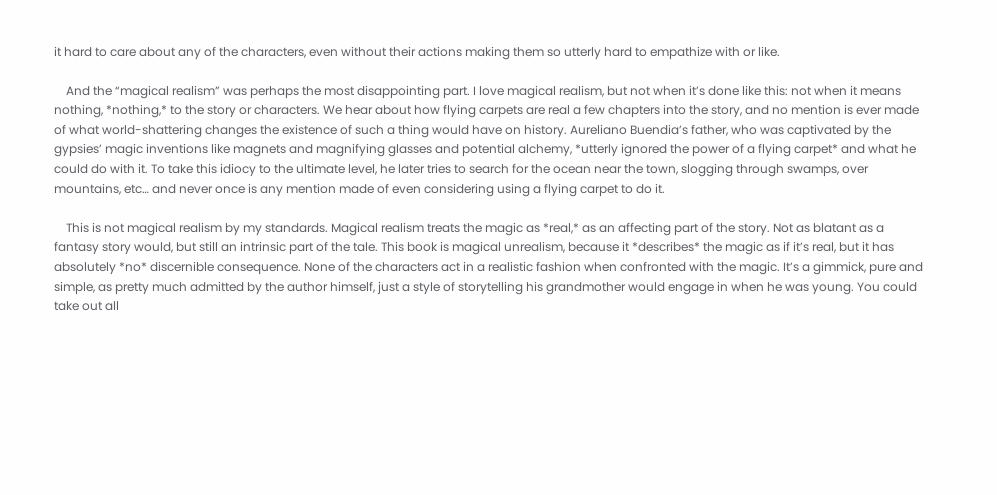it hard to care about any of the characters, even without their actions making them so utterly hard to empathize with or like.

    And the “magical realism” was perhaps the most disappointing part. I love magical realism, but not when it’s done like this: not when it means nothing, *nothing,* to the story or characters. We hear about how flying carpets are real a few chapters into the story, and no mention is ever made of what world-shattering changes the existence of such a thing would have on history. Aureliano Buendia’s father, who was captivated by the gypsies’ magic inventions like magnets and magnifying glasses and potential alchemy, *utterly ignored the power of a flying carpet* and what he could do with it. To take this idiocy to the ultimate level, he later tries to search for the ocean near the town, slogging through swamps, over mountains, etc… and never once is any mention made of even considering using a flying carpet to do it.

    This is not magical realism by my standards. Magical realism treats the magic as *real,* as an affecting part of the story. Not as blatant as a fantasy story would, but still an intrinsic part of the tale. This book is magical unrealism, because it *describes* the magic as if it’s real, but it has absolutely *no* discernible consequence. None of the characters act in a realistic fashion when confronted with the magic. It’s a gimmick, pure and simple, as pretty much admitted by the author himself, just a style of storytelling his grandmother would engage in when he was young. You could take out all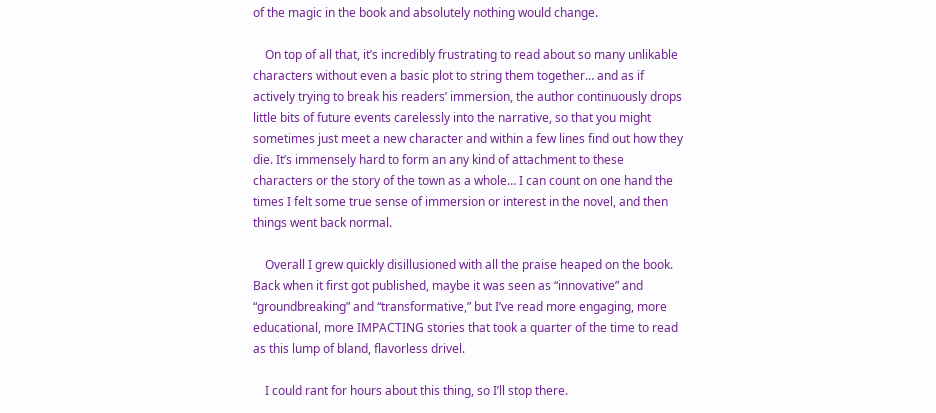of the magic in the book and absolutely nothing would change.

    On top of all that, it’s incredibly frustrating to read about so many unlikable characters without even a basic plot to string them together… and as if actively trying to break his readers’ immersion, the author continuously drops little bits of future events carelessly into the narrative, so that you might sometimes just meet a new character and within a few lines find out how they die. It’s immensely hard to form an any kind of attachment to these characters or the story of the town as a whole… I can count on one hand the times I felt some true sense of immersion or interest in the novel, and then things went back normal.

    Overall I grew quickly disillusioned with all the praise heaped on the book. Back when it first got published, maybe it was seen as “innovative” and “groundbreaking” and “transformative,” but I’ve read more engaging, more educational, more IMPACTING stories that took a quarter of the time to read as this lump of bland, flavorless drivel.

    I could rant for hours about this thing, so I’ll stop there.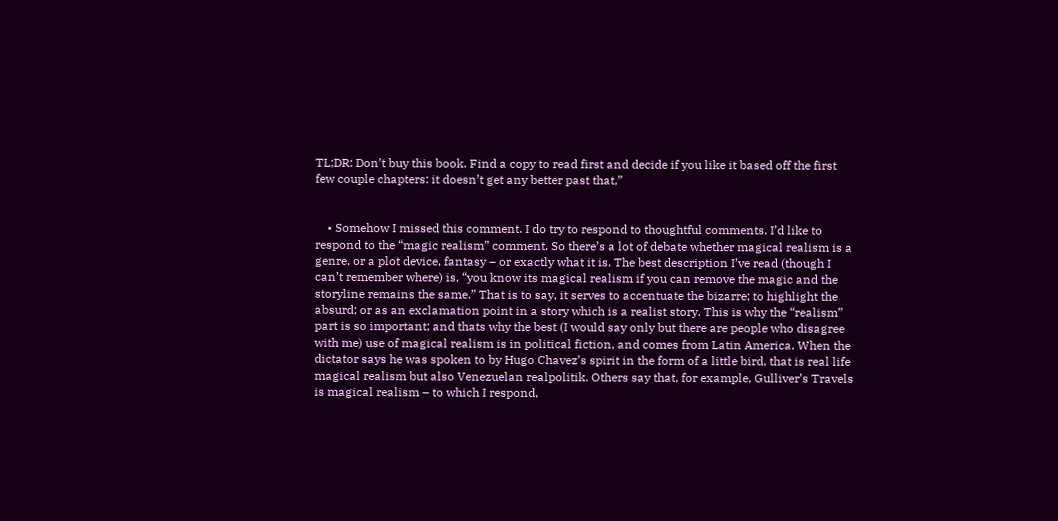TL;DR: Don’t buy this book. Find a copy to read first and decide if you like it based off the first few couple chapters: it doesn’t get any better past that,”


    • Somehow I missed this comment. I do try to respond to thoughtful comments. I’d like to respond to the “magic realism” comment. So there’s a lot of debate whether magical realism is a genre, or a plot device, fantasy – or exactly what it is. The best description I’ve read (though I can’t remember where) is, “you know its magical realism if you can remove the magic and the storyline remains the same.” That is to say, it serves to accentuate the bizarre; to highlight the absurd; or as an exclamation point in a story which is a realist story. This is why the “realism” part is so important; and thats why the best (I would say only but there are people who disagree with me) use of magical realism is in political fiction, and comes from Latin America. When the dictator says he was spoken to by Hugo Chavez’s spirit in the form of a little bird, that is real life magical realism but also Venezuelan realpolitik. Others say that, for example, Gulliver’s Travels is magical realism – to which I respond,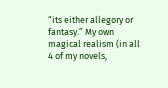“its either allegory or fantasy.” My own magical realism (in all 4 of my novels,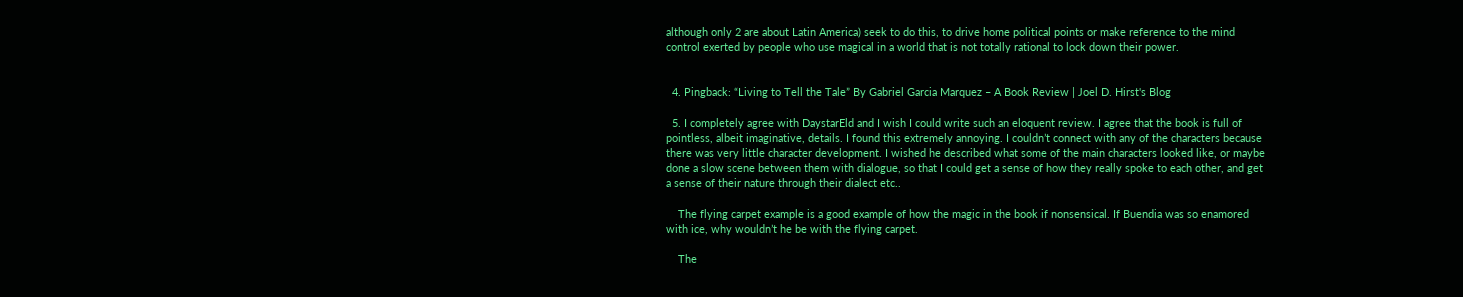although only 2 are about Latin America) seek to do this, to drive home political points or make reference to the mind control exerted by people who use magical in a world that is not totally rational to lock down their power.


  4. Pingback: “Living to Tell the Tale” By Gabriel Garcia Marquez – A Book Review | Joel D. Hirst's Blog

  5. I completely agree with DaystarEld and I wish I could write such an eloquent review. I agree that the book is full of pointless, albeit imaginative, details. I found this extremely annoying. I couldn’t connect with any of the characters because there was very little character development. I wished he described what some of the main characters looked like, or maybe done a slow scene between them with dialogue, so that I could get a sense of how they really spoke to each other, and get a sense of their nature through their dialect etc..

    The flying carpet example is a good example of how the magic in the book if nonsensical. If Buendia was so enamored with ice, why wouldn’t he be with the flying carpet.

    The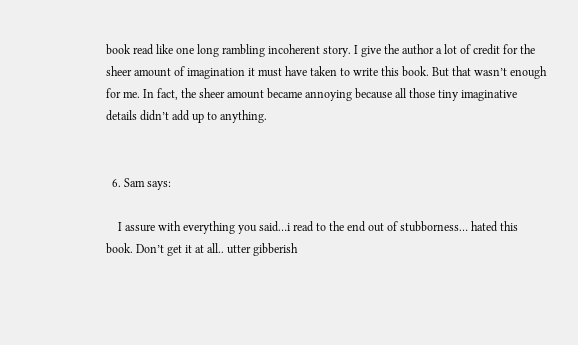book read like one long rambling incoherent story. I give the author a lot of credit for the sheer amount of imagination it must have taken to write this book. But that wasn’t enough for me. In fact, the sheer amount became annoying because all those tiny imaginative details didn’t add up to anything.


  6. Sam says:

    I assure with everything you said…i read to the end out of stubborness… hated this book. Don’t get it at all.. utter gibberish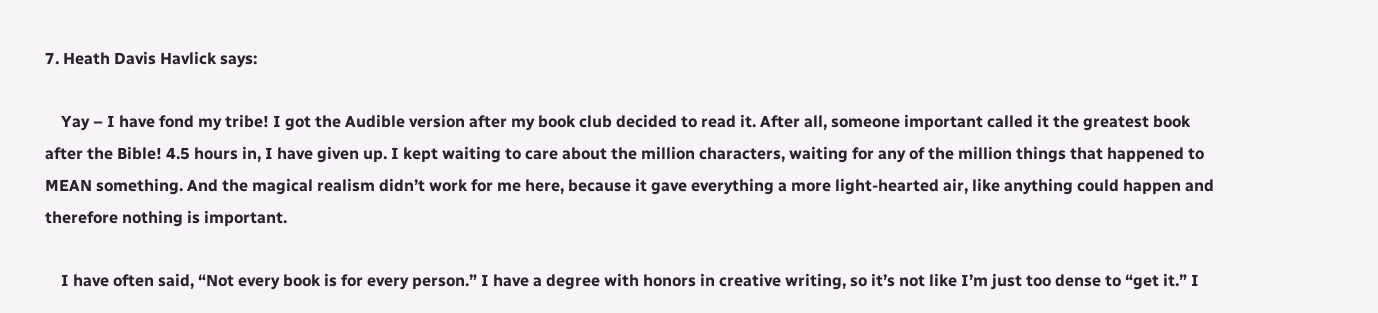7. Heath Davis Havlick says:

    Yay – I have fond my tribe! I got the Audible version after my book club decided to read it. After all, someone important called it the greatest book after the Bible! 4.5 hours in, I have given up. I kept waiting to care about the million characters, waiting for any of the million things that happened to MEAN something. And the magical realism didn’t work for me here, because it gave everything a more light-hearted air, like anything could happen and therefore nothing is important.

    I have often said, “Not every book is for every person.” I have a degree with honors in creative writing, so it’s not like I’m just too dense to “get it.” I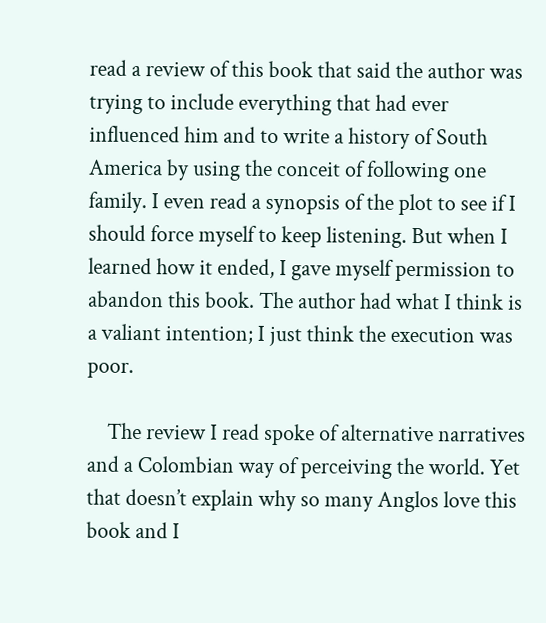read a review of this book that said the author was trying to include everything that had ever influenced him and to write a history of South America by using the conceit of following one family. I even read a synopsis of the plot to see if I should force myself to keep listening. But when I learned how it ended, I gave myself permission to abandon this book. The author had what I think is a valiant intention; I just think the execution was poor.

    The review I read spoke of alternative narratives and a Colombian way of perceiving the world. Yet that doesn’t explain why so many Anglos love this book and I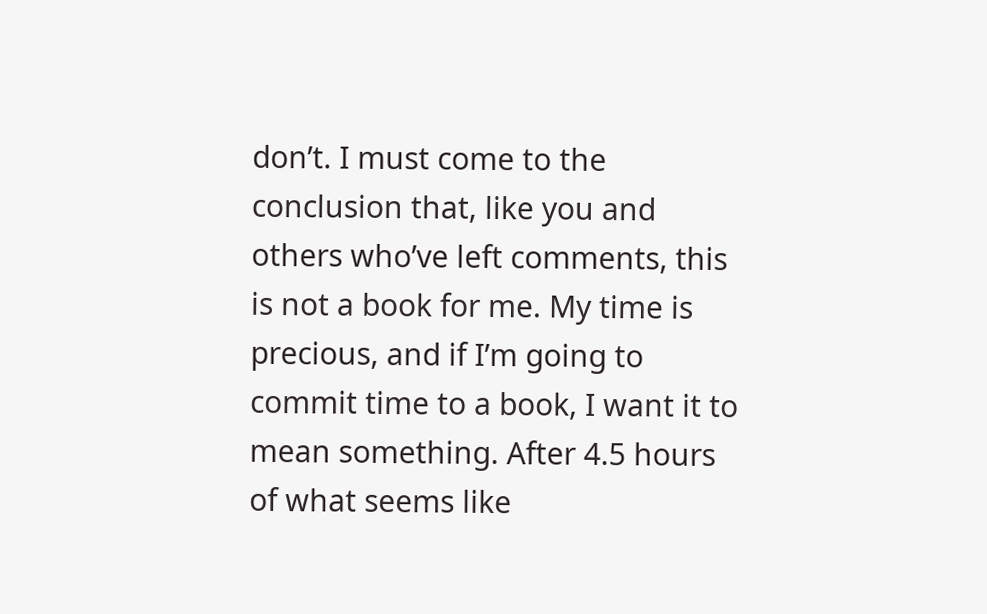don’t. I must come to the conclusion that, like you and others who’ve left comments, this is not a book for me. My time is precious, and if I’m going to commit time to a book, I want it to mean something. After 4.5 hours of what seems like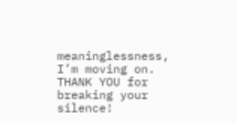meaninglessness, I’m moving on. THANK YOU for breaking your silence!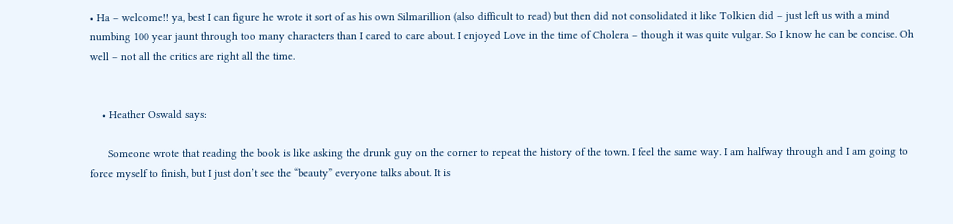• Ha – welcome!! ya, best I can figure he wrote it sort of as his own Silmarillion (also difficult to read) but then did not consolidated it like Tolkien did – just left us with a mind numbing 100 year jaunt through too many characters than I cared to care about. I enjoyed Love in the time of Cholera – though it was quite vulgar. So I know he can be concise. Oh well – not all the critics are right all the time.


    • Heather Oswald says:

      Someone wrote that reading the book is like asking the drunk guy on the corner to repeat the history of the town. I feel the same way. I am halfway through and I am going to force myself to finish, but I just don’t see the “beauty” everyone talks about. It is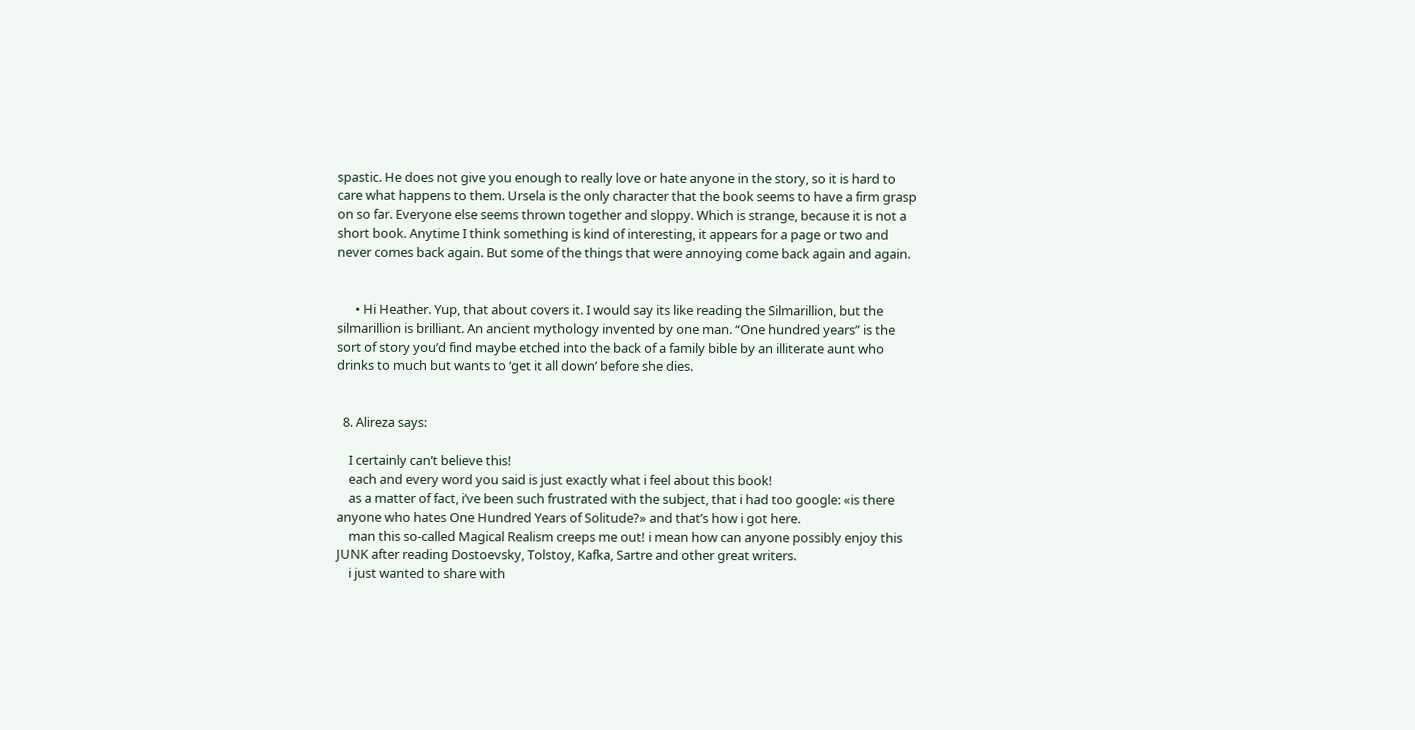spastic. He does not give you enough to really love or hate anyone in the story, so it is hard to care what happens to them. Ursela is the only character that the book seems to have a firm grasp on so far. Everyone else seems thrown together and sloppy. Which is strange, because it is not a short book. Anytime I think something is kind of interesting, it appears for a page or two and never comes back again. But some of the things that were annoying come back again and again.


      • Hi Heather. Yup, that about covers it. I would say its like reading the Silmarillion, but the silmarillion is brilliant. An ancient mythology invented by one man. “One hundred years” is the sort of story you’d find maybe etched into the back of a family bible by an illiterate aunt who drinks to much but wants to ‘get it all down’ before she dies.


  8. Alireza says:

    I certainly can’t believe this!
    each and every word you said is just exactly what i feel about this book!
    as a matter of fact, i’ve been such frustrated with the subject, that i had too google: «is there anyone who hates One Hundred Years of Solitude?» and that’s how i got here.
    man this so-called Magical Realism creeps me out! i mean how can anyone possibly enjoy this JUNK after reading Dostoevsky, Tolstoy, Kafka, Sartre and other great writers.
    i just wanted to share with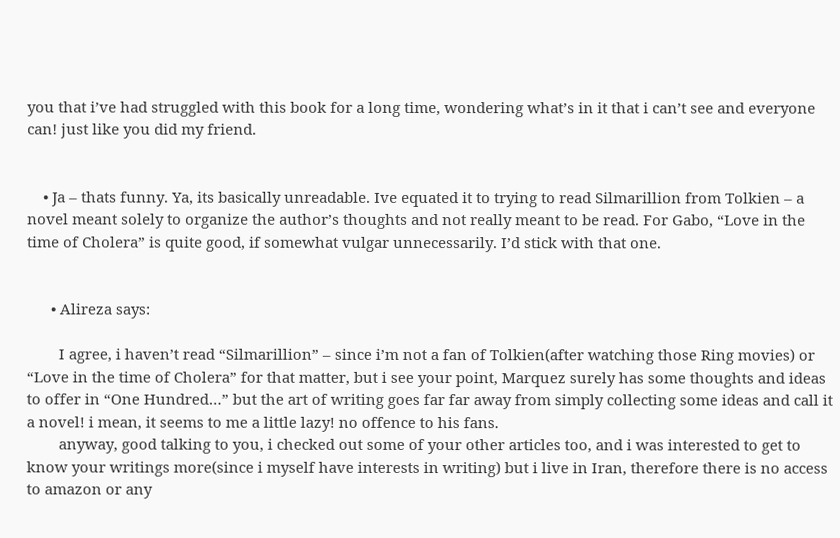you that i’ve had struggled with this book for a long time, wondering what’s in it that i can’t see and everyone can! just like you did my friend.


    • Ja – thats funny. Ya, its basically unreadable. Ive equated it to trying to read Silmarillion from Tolkien – a novel meant solely to organize the author’s thoughts and not really meant to be read. For Gabo, “Love in the time of Cholera” is quite good, if somewhat vulgar unnecessarily. I’d stick with that one.


      • Alireza says:

        I agree, i haven’t read “Silmarillion” – since i’m not a fan of Tolkien(after watching those Ring movies) or “Love in the time of Cholera” for that matter, but i see your point, Marquez surely has some thoughts and ideas to offer in “One Hundred…” but the art of writing goes far far away from simply collecting some ideas and call it a novel! i mean, it seems to me a little lazy! no offence to his fans.
        anyway, good talking to you, i checked out some of your other articles too, and i was interested to get to know your writings more(since i myself have interests in writing) but i live in Iran, therefore there is no access to amazon or any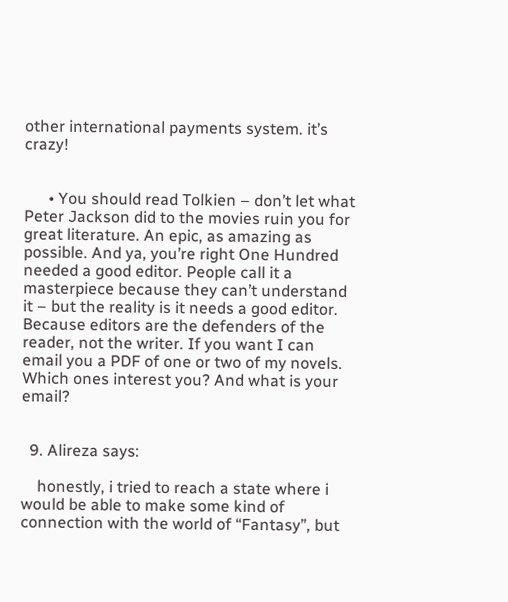other international payments system. it’s crazy!


      • You should read Tolkien – don’t let what Peter Jackson did to the movies ruin you for great literature. An epic, as amazing as possible. And ya, you’re right One Hundred needed a good editor. People call it a masterpiece because they can’t understand it – but the reality is it needs a good editor. Because editors are the defenders of the reader, not the writer. If you want I can email you a PDF of one or two of my novels. Which ones interest you? And what is your email?


  9. Alireza says:

    honestly, i tried to reach a state where i would be able to make some kind of connection with the world of “Fantasy”, but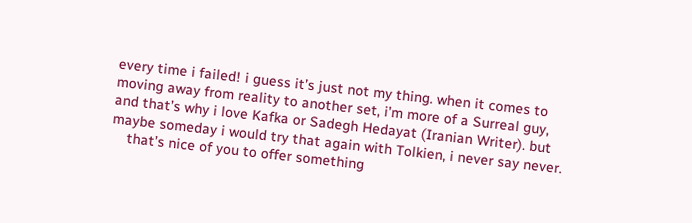every time i failed! i guess it’s just not my thing. when it comes to moving away from reality to another set, i’m more of a Surreal guy, and that’s why i love Kafka or Sadegh Hedayat (Iranian Writer). but maybe someday i would try that again with Tolkien, i never say never.
    that’s nice of you to offer something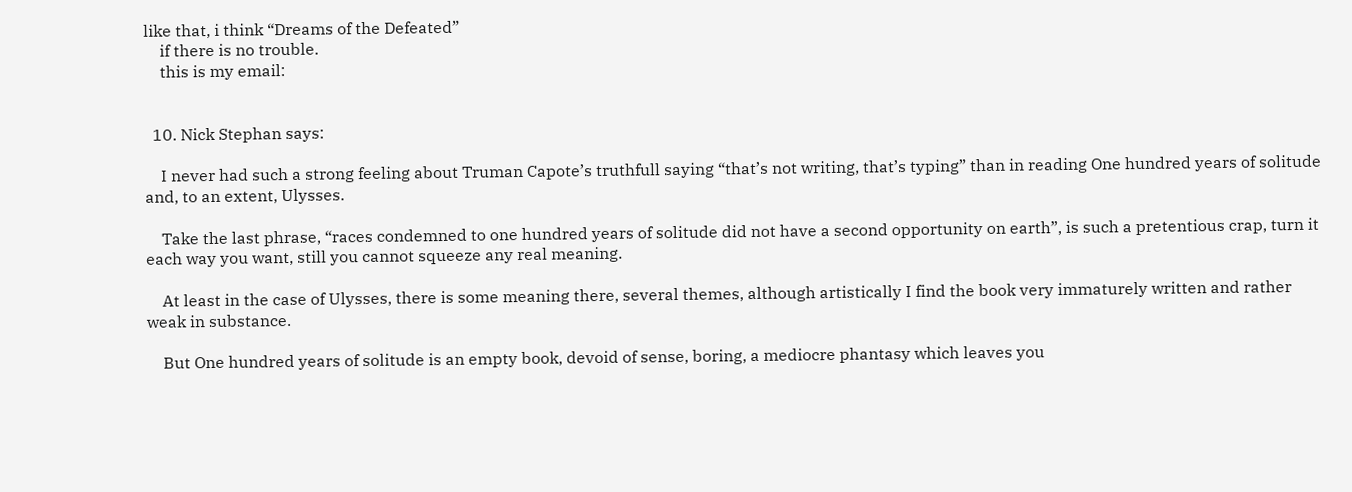like that, i think “Dreams of the Defeated”
    if there is no trouble.
    this is my email:


  10. Nick Stephan says:

    I never had such a strong feeling about Truman Capote’s truthfull saying “that’s not writing, that’s typing” than in reading One hundred years of solitude and, to an extent, Ulysses.

    Take the last phrase, “races condemned to one hundred years of solitude did not have a second opportunity on earth”, is such a pretentious crap, turn it each way you want, still you cannot squeeze any real meaning.

    At least in the case of Ulysses, there is some meaning there, several themes, although artistically I find the book very immaturely written and rather weak in substance.

    But One hundred years of solitude is an empty book, devoid of sense, boring, a mediocre phantasy which leaves you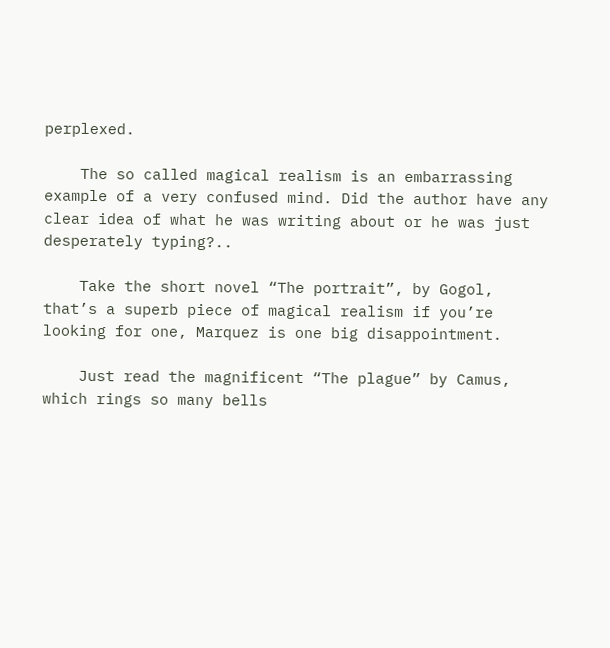perplexed.

    The so called magical realism is an embarrassing example of a very confused mind. Did the author have any clear idea of what he was writing about or he was just desperately typing?..

    Take the short novel “The portrait”, by Gogol, that’s a superb piece of magical realism if you’re looking for one, Marquez is one big disappointment.

    Just read the magnificent “The plague” by Camus, which rings so many bells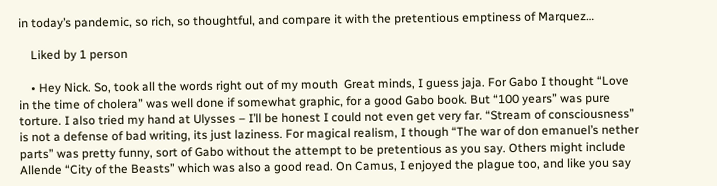in today’s pandemic, so rich, so thoughtful, and compare it with the pretentious emptiness of Marquez…

    Liked by 1 person

    • Hey Nick. So, took all the words right out of my mouth  Great minds, I guess jaja. For Gabo I thought “Love in the time of cholera” was well done if somewhat graphic, for a good Gabo book. But “100 years” was pure torture. I also tried my hand at Ulysses – I’ll be honest I could not even get very far. “Stream of consciousness” is not a defense of bad writing, its just laziness. For magical realism, I though “The war of don emanuel’s nether parts” was pretty funny, sort of Gabo without the attempt to be pretentious as you say. Others might include Allende “City of the Beasts” which was also a good read. On Camus, I enjoyed the plague too, and like you say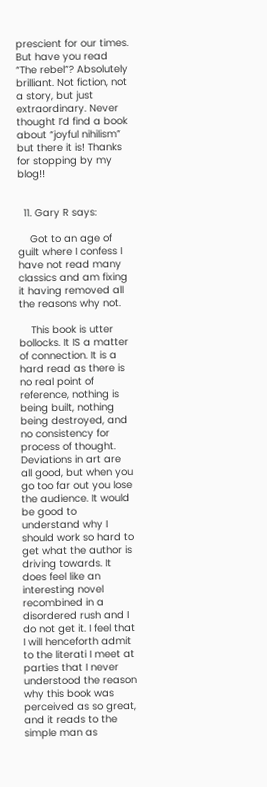prescient for our times. But have you read “The rebel”? Absolutely brilliant. Not fiction, not a story, but just extraordinary. Never thought I’d find a book about “joyful nihilism” but there it is! Thanks for stopping by my blog!!


  11. Gary R says:

    Got to an age of guilt where I confess I have not read many classics and am fixing it having removed all the reasons why not.

    This book is utter bollocks. It IS a matter of connection. It is a hard read as there is no real point of reference, nothing is being built, nothing being destroyed, and no consistency for process of thought. Deviations in art are all good, but when you go too far out you lose the audience. It would be good to understand why I should work so hard to get what the author is driving towards. It does feel like an interesting novel recombined in a disordered rush and I do not get it. I feel that I will henceforth admit to the literati I meet at parties that I never understood the reason why this book was perceived as so great, and it reads to the simple man as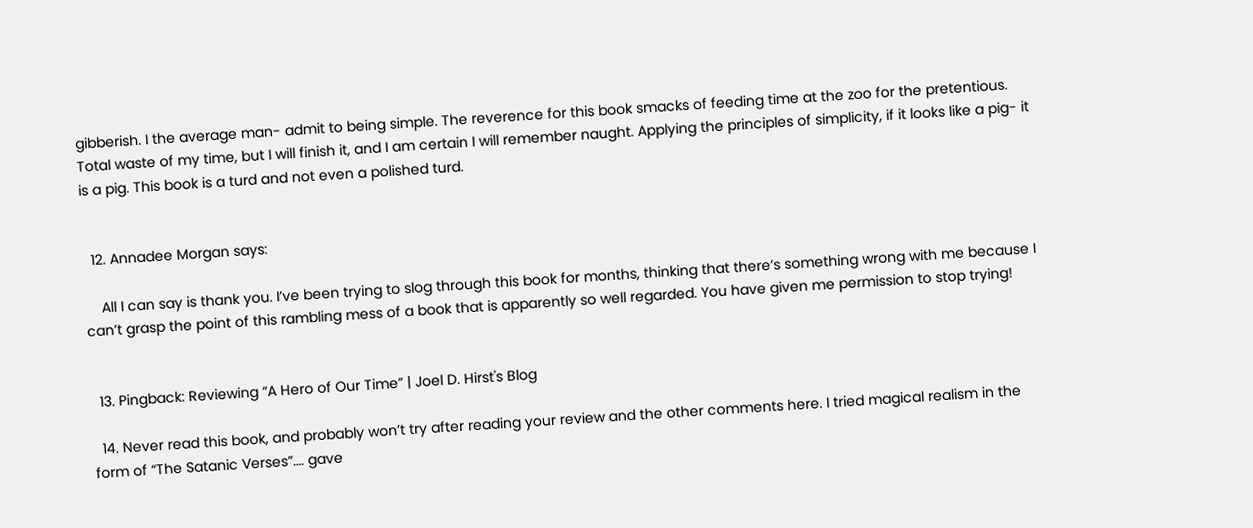gibberish. I the average man- admit to being simple. The reverence for this book smacks of feeding time at the zoo for the pretentious. Total waste of my time, but I will finish it, and I am certain I will remember naught. Applying the principles of simplicity, if it looks like a pig- it is a pig. This book is a turd and not even a polished turd.


  12. Annadee Morgan says:

    All I can say is thank you. I’ve been trying to slog through this book for months, thinking that there’s something wrong with me because I can’t grasp the point of this rambling mess of a book that is apparently so well regarded. You have given me permission to stop trying!


  13. Pingback: Reviewing “A Hero of Our Time” | Joel D. Hirst's Blog

  14. Never read this book, and probably won’t try after reading your review and the other comments here. I tried magical realism in the form of “The Satanic Verses”…. gave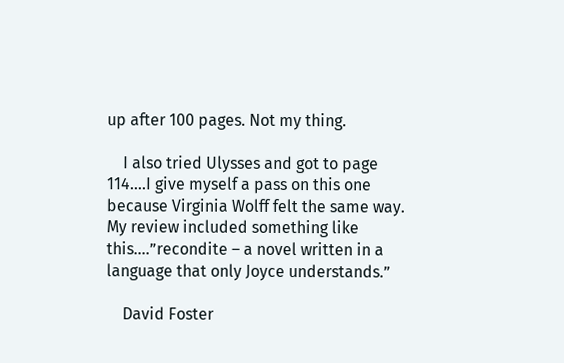up after 100 pages. Not my thing.

    I also tried Ulysses and got to page 114….I give myself a pass on this one because Virginia Wolff felt the same way. My review included something like this….”recondite – a novel written in a language that only Joyce understands.”

    David Foster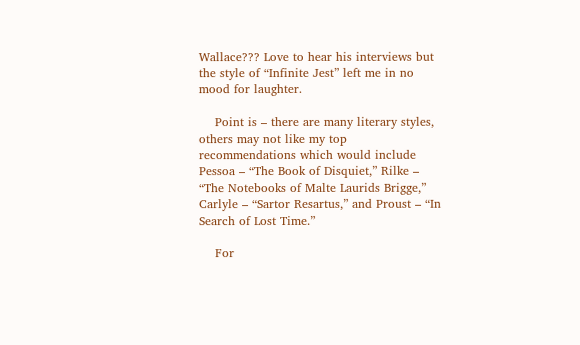Wallace??? Love to hear his interviews but the style of “Infinite Jest” left me in no mood for laughter.

    Point is – there are many literary styles, others may not like my top recommendations which would include Pessoa – “The Book of Disquiet,” Rilke – “The Notebooks of Malte Laurids Brigge,” Carlyle – “Sartor Resartus,” and Proust – “In Search of Lost Time.”

    For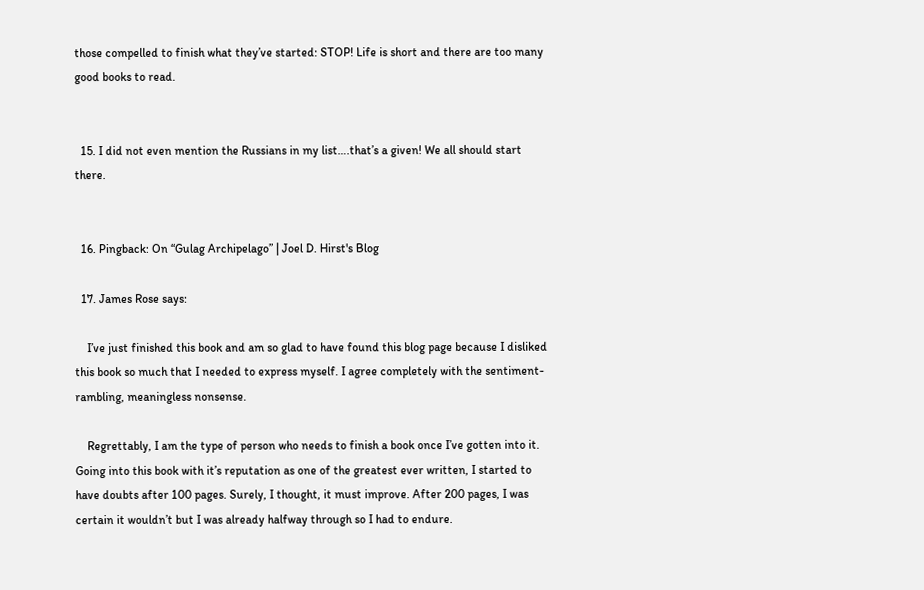those compelled to finish what they’ve started: STOP! Life is short and there are too many good books to read.


  15. I did not even mention the Russians in my list….that’s a given! We all should start there.


  16. Pingback: On “Gulag Archipelago” | Joel D. Hirst's Blog

  17. James Rose says:

    I’ve just finished this book and am so glad to have found this blog page because I disliked this book so much that I needed to express myself. I agree completely with the sentiment- rambling, meaningless nonsense.

    Regrettably, I am the type of person who needs to finish a book once I’ve gotten into it. Going into this book with it’s reputation as one of the greatest ever written, I started to have doubts after 100 pages. Surely, I thought, it must improve. After 200 pages, I was certain it wouldn’t but I was already halfway through so I had to endure.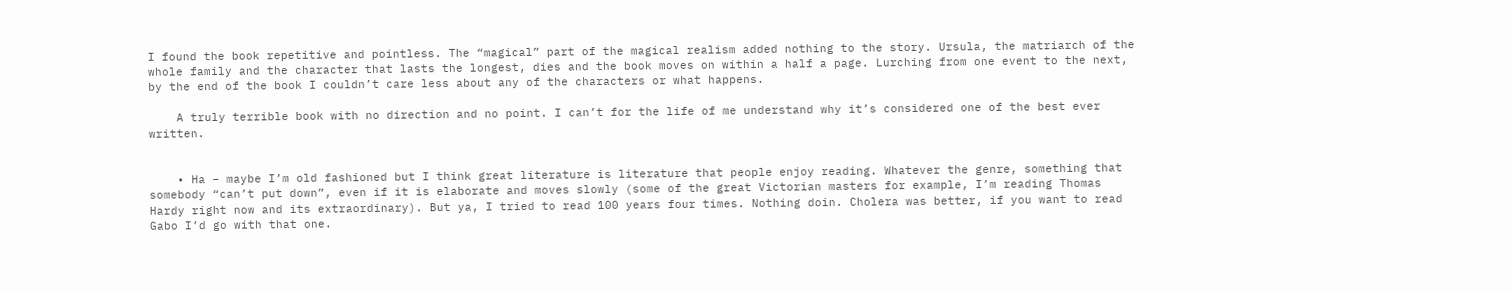I found the book repetitive and pointless. The “magical” part of the magical realism added nothing to the story. Ursula, the matriarch of the whole family and the character that lasts the longest, dies and the book moves on within a half a page. Lurching from one event to the next, by the end of the book I couldn’t care less about any of the characters or what happens.

    A truly terrible book with no direction and no point. I can’t for the life of me understand why it’s considered one of the best ever written.


    • Ha – maybe I’m old fashioned but I think great literature is literature that people enjoy reading. Whatever the genre, something that somebody “can’t put down”, even if it is elaborate and moves slowly (some of the great Victorian masters for example, I’m reading Thomas Hardy right now and its extraordinary). But ya, I tried to read 100 years four times. Nothing doin. Cholera was better, if you want to read Gabo I’d go with that one.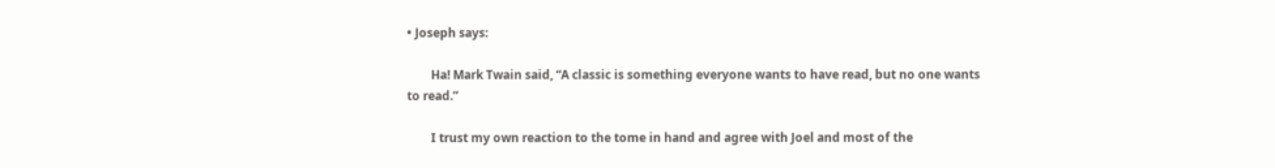• Joseph says:

        Ha! Mark Twain said, “A classic is something everyone wants to have read, but no one wants to read.”

        I trust my own reaction to the tome in hand and agree with Joel and most of the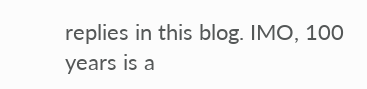replies in this blog. IMO, 100 years is a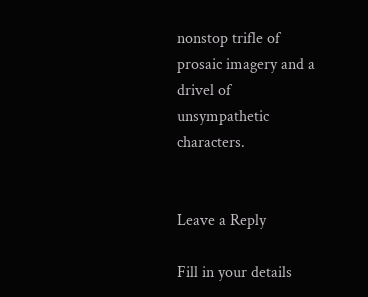nonstop trifle of prosaic imagery and a drivel of unsympathetic characters.


Leave a Reply

Fill in your details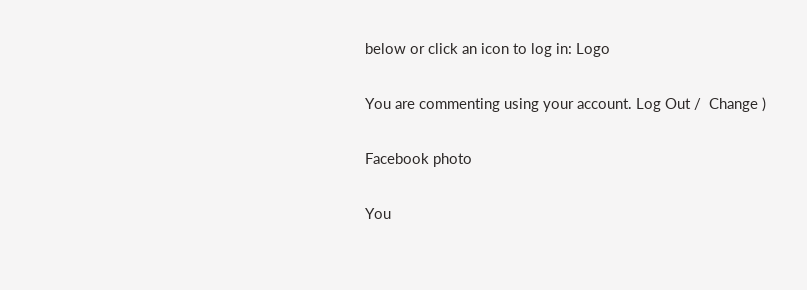below or click an icon to log in: Logo

You are commenting using your account. Log Out /  Change )

Facebook photo

You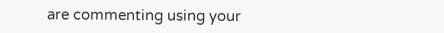are commenting using your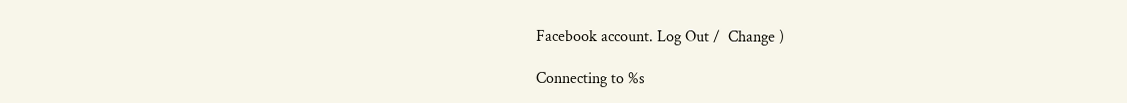Facebook account. Log Out /  Change )

Connecting to %s